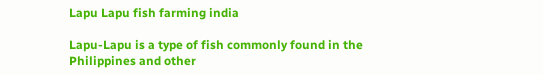Lapu Lapu fish farming india

Lapu-Lapu is a type of fish commonly found in the Philippines and other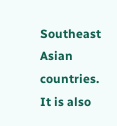Southeast Asian countries. It is also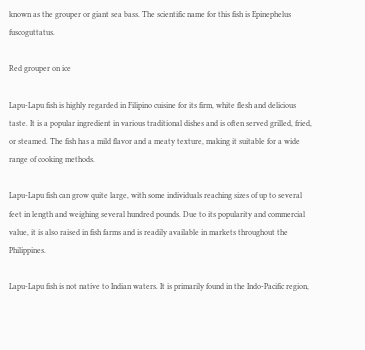known as the grouper or giant sea bass. The scientific name for this fish is Epinephelus fuscoguttatus.

Red grouper on ice

Lapu-Lapu fish is highly regarded in Filipino cuisine for its firm, white flesh and delicious taste. It is a popular ingredient in various traditional dishes and is often served grilled, fried, or steamed. The fish has a mild flavor and a meaty texture, making it suitable for a wide range of cooking methods.

Lapu-Lapu fish can grow quite large, with some individuals reaching sizes of up to several feet in length and weighing several hundred pounds. Due to its popularity and commercial value, it is also raised in fish farms and is readily available in markets throughout the Philippines.

Lapu-Lapu fish is not native to Indian waters. It is primarily found in the Indo-Pacific region,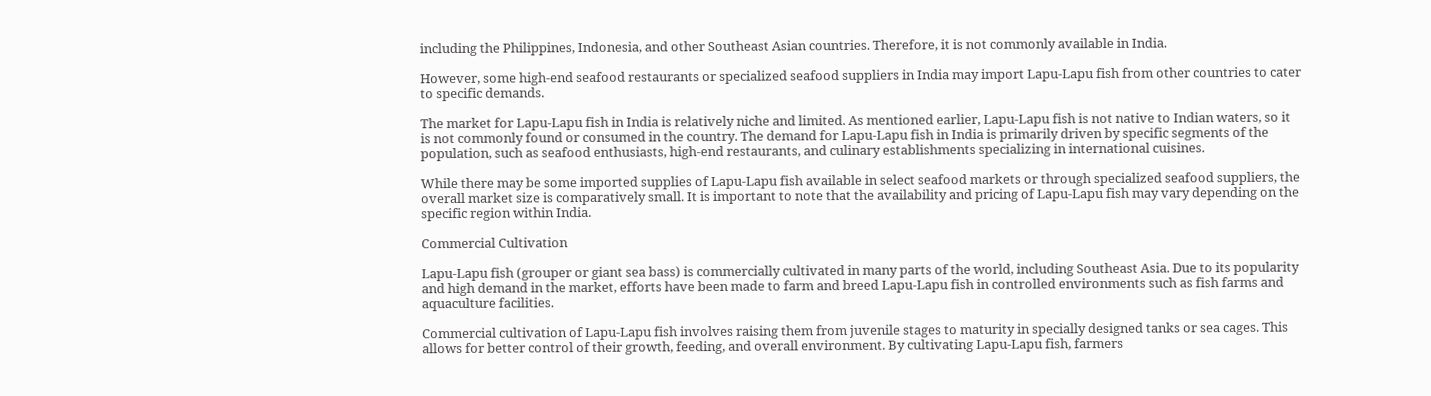including the Philippines, Indonesia, and other Southeast Asian countries. Therefore, it is not commonly available in India.

However, some high-end seafood restaurants or specialized seafood suppliers in India may import Lapu-Lapu fish from other countries to cater to specific demands.

The market for Lapu-Lapu fish in India is relatively niche and limited. As mentioned earlier, Lapu-Lapu fish is not native to Indian waters, so it is not commonly found or consumed in the country. The demand for Lapu-Lapu fish in India is primarily driven by specific segments of the population, such as seafood enthusiasts, high-end restaurants, and culinary establishments specializing in international cuisines.

While there may be some imported supplies of Lapu-Lapu fish available in select seafood markets or through specialized seafood suppliers, the overall market size is comparatively small. It is important to note that the availability and pricing of Lapu-Lapu fish may vary depending on the specific region within India.

Commercial Cultivation

Lapu-Lapu fish (grouper or giant sea bass) is commercially cultivated in many parts of the world, including Southeast Asia. Due to its popularity and high demand in the market, efforts have been made to farm and breed Lapu-Lapu fish in controlled environments such as fish farms and aquaculture facilities.

Commercial cultivation of Lapu-Lapu fish involves raising them from juvenile stages to maturity in specially designed tanks or sea cages. This allows for better control of their growth, feeding, and overall environment. By cultivating Lapu-Lapu fish, farmers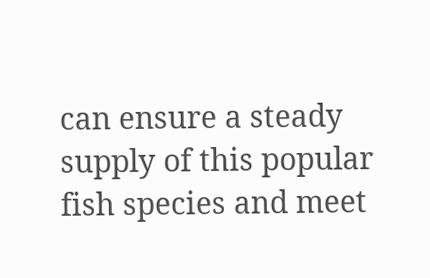can ensure a steady supply of this popular fish species and meet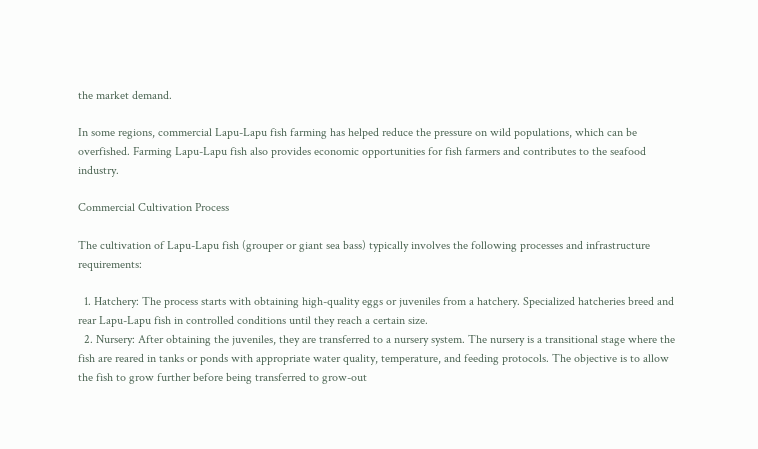the market demand.

In some regions, commercial Lapu-Lapu fish farming has helped reduce the pressure on wild populations, which can be overfished. Farming Lapu-Lapu fish also provides economic opportunities for fish farmers and contributes to the seafood industry.

Commercial Cultivation Process

The cultivation of Lapu-Lapu fish (grouper or giant sea bass) typically involves the following processes and infrastructure requirements:

  1. Hatchery: The process starts with obtaining high-quality eggs or juveniles from a hatchery. Specialized hatcheries breed and rear Lapu-Lapu fish in controlled conditions until they reach a certain size.
  2. Nursery: After obtaining the juveniles, they are transferred to a nursery system. The nursery is a transitional stage where the fish are reared in tanks or ponds with appropriate water quality, temperature, and feeding protocols. The objective is to allow the fish to grow further before being transferred to grow-out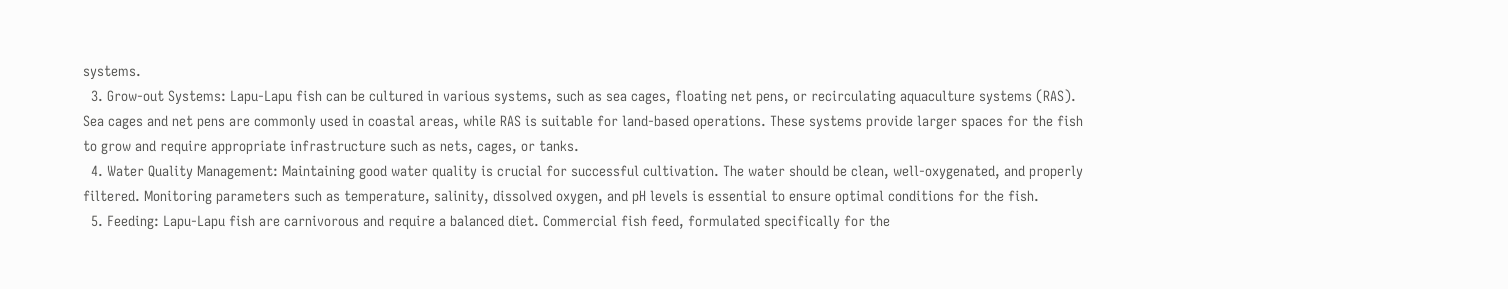systems.
  3. Grow-out Systems: Lapu-Lapu fish can be cultured in various systems, such as sea cages, floating net pens, or recirculating aquaculture systems (RAS). Sea cages and net pens are commonly used in coastal areas, while RAS is suitable for land-based operations. These systems provide larger spaces for the fish to grow and require appropriate infrastructure such as nets, cages, or tanks.
  4. Water Quality Management: Maintaining good water quality is crucial for successful cultivation. The water should be clean, well-oxygenated, and properly filtered. Monitoring parameters such as temperature, salinity, dissolved oxygen, and pH levels is essential to ensure optimal conditions for the fish.
  5. Feeding: Lapu-Lapu fish are carnivorous and require a balanced diet. Commercial fish feed, formulated specifically for the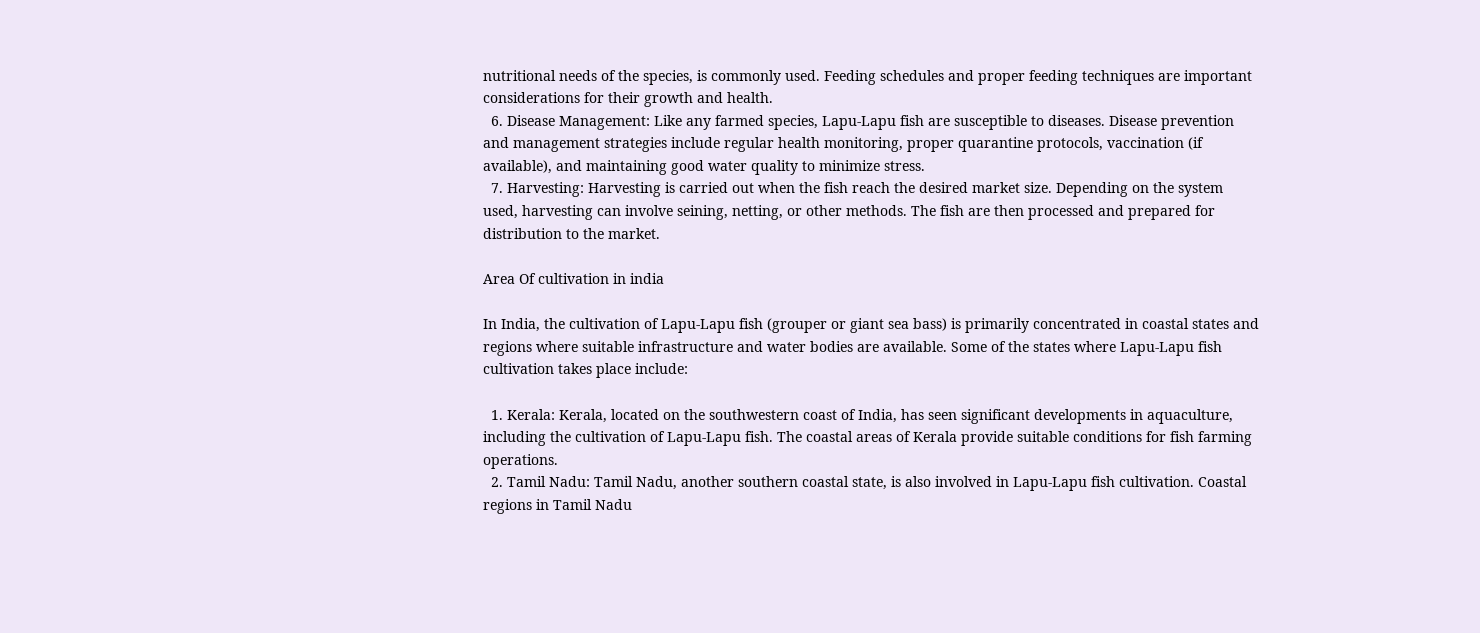nutritional needs of the species, is commonly used. Feeding schedules and proper feeding techniques are important considerations for their growth and health.
  6. Disease Management: Like any farmed species, Lapu-Lapu fish are susceptible to diseases. Disease prevention and management strategies include regular health monitoring, proper quarantine protocols, vaccination (if available), and maintaining good water quality to minimize stress.
  7. Harvesting: Harvesting is carried out when the fish reach the desired market size. Depending on the system used, harvesting can involve seining, netting, or other methods. The fish are then processed and prepared for distribution to the market.

Area Of cultivation in india

In India, the cultivation of Lapu-Lapu fish (grouper or giant sea bass) is primarily concentrated in coastal states and regions where suitable infrastructure and water bodies are available. Some of the states where Lapu-Lapu fish cultivation takes place include:

  1. Kerala: Kerala, located on the southwestern coast of India, has seen significant developments in aquaculture, including the cultivation of Lapu-Lapu fish. The coastal areas of Kerala provide suitable conditions for fish farming operations.
  2. Tamil Nadu: Tamil Nadu, another southern coastal state, is also involved in Lapu-Lapu fish cultivation. Coastal regions in Tamil Nadu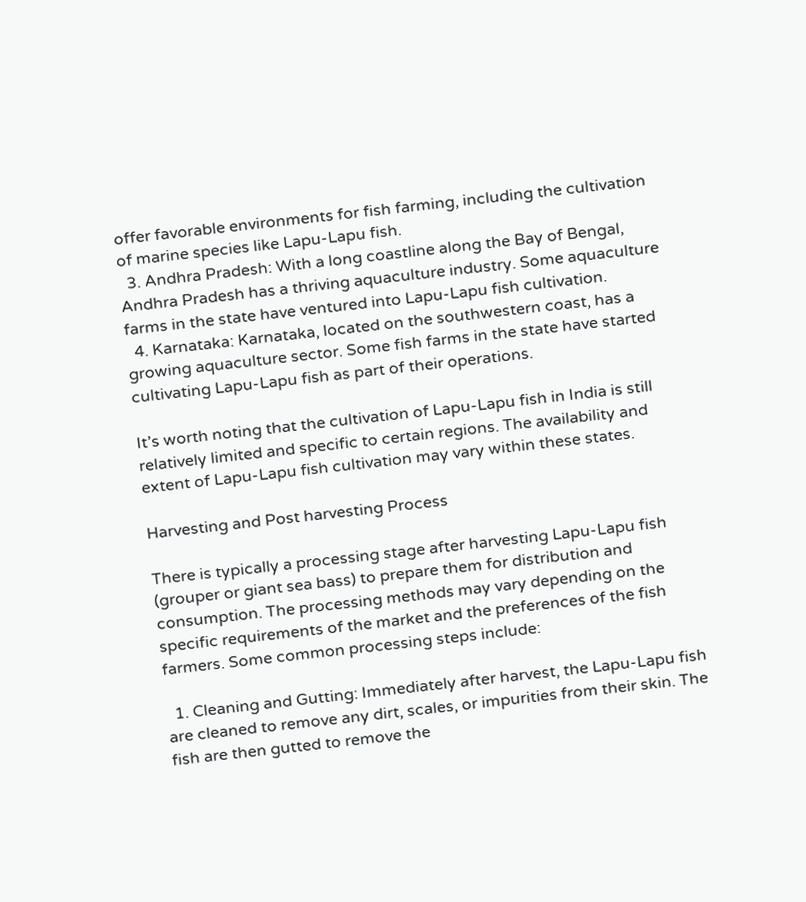offer favorable environments for fish farming, including the cultivation of marine species like Lapu-Lapu fish.
  3. Andhra Pradesh: With a long coastline along the Bay of Bengal, Andhra Pradesh has a thriving aquaculture industry. Some aquaculture farms in the state have ventured into Lapu-Lapu fish cultivation.
  4. Karnataka: Karnataka, located on the southwestern coast, has a growing aquaculture sector. Some fish farms in the state have started cultivating Lapu-Lapu fish as part of their operations.

It’s worth noting that the cultivation of Lapu-Lapu fish in India is still relatively limited and specific to certain regions. The availability and extent of Lapu-Lapu fish cultivation may vary within these states.

Harvesting and Post harvesting Process

There is typically a processing stage after harvesting Lapu-Lapu fish (grouper or giant sea bass) to prepare them for distribution and consumption. The processing methods may vary depending on the specific requirements of the market and the preferences of the fish farmers. Some common processing steps include:

  1. Cleaning and Gutting: Immediately after harvest, the Lapu-Lapu fish are cleaned to remove any dirt, scales, or impurities from their skin. The fish are then gutted to remove the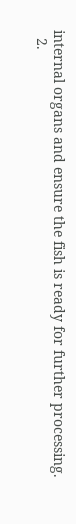internal organs and ensure the fish is ready for further processing.
  2.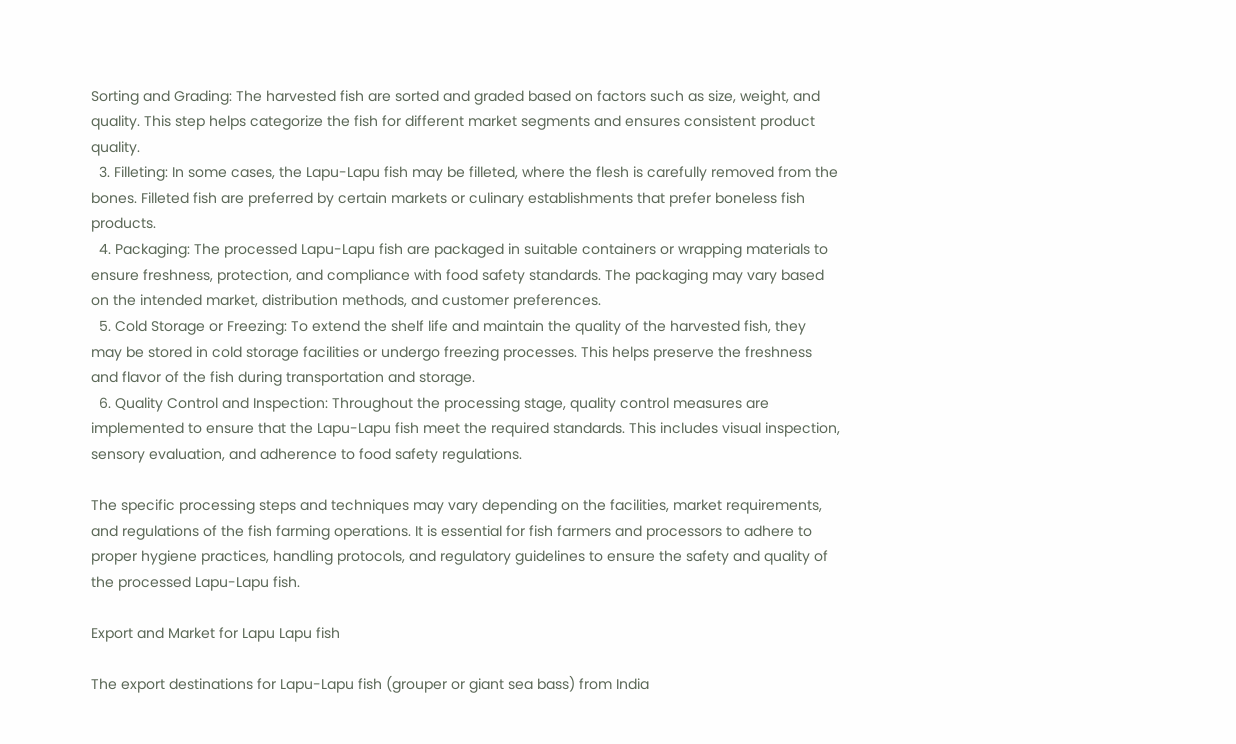Sorting and Grading: The harvested fish are sorted and graded based on factors such as size, weight, and quality. This step helps categorize the fish for different market segments and ensures consistent product quality.
  3. Filleting: In some cases, the Lapu-Lapu fish may be filleted, where the flesh is carefully removed from the bones. Filleted fish are preferred by certain markets or culinary establishments that prefer boneless fish products.
  4. Packaging: The processed Lapu-Lapu fish are packaged in suitable containers or wrapping materials to ensure freshness, protection, and compliance with food safety standards. The packaging may vary based on the intended market, distribution methods, and customer preferences.
  5. Cold Storage or Freezing: To extend the shelf life and maintain the quality of the harvested fish, they may be stored in cold storage facilities or undergo freezing processes. This helps preserve the freshness and flavor of the fish during transportation and storage.
  6. Quality Control and Inspection: Throughout the processing stage, quality control measures are implemented to ensure that the Lapu-Lapu fish meet the required standards. This includes visual inspection, sensory evaluation, and adherence to food safety regulations.

The specific processing steps and techniques may vary depending on the facilities, market requirements, and regulations of the fish farming operations. It is essential for fish farmers and processors to adhere to proper hygiene practices, handling protocols, and regulatory guidelines to ensure the safety and quality of the processed Lapu-Lapu fish.

Export and Market for Lapu Lapu fish

The export destinations for Lapu-Lapu fish (grouper or giant sea bass) from India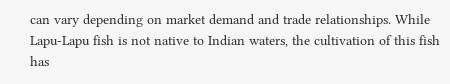can vary depending on market demand and trade relationships. While Lapu-Lapu fish is not native to Indian waters, the cultivation of this fish has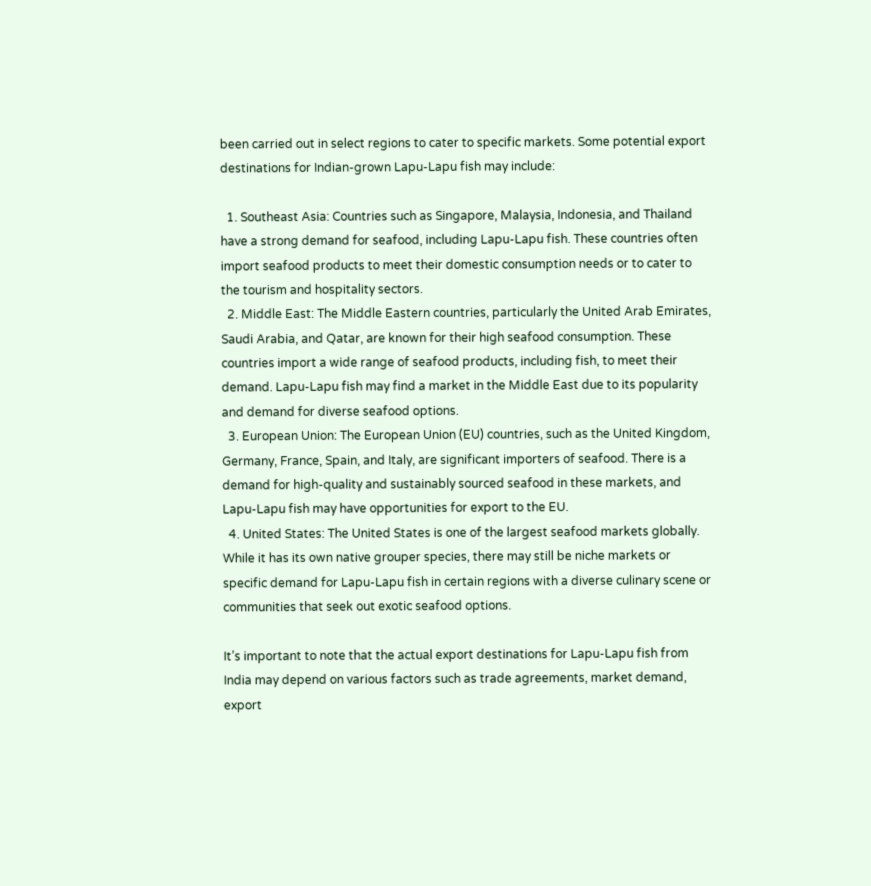been carried out in select regions to cater to specific markets. Some potential export destinations for Indian-grown Lapu-Lapu fish may include:

  1. Southeast Asia: Countries such as Singapore, Malaysia, Indonesia, and Thailand have a strong demand for seafood, including Lapu-Lapu fish. These countries often import seafood products to meet their domestic consumption needs or to cater to the tourism and hospitality sectors.
  2. Middle East: The Middle Eastern countries, particularly the United Arab Emirates, Saudi Arabia, and Qatar, are known for their high seafood consumption. These countries import a wide range of seafood products, including fish, to meet their demand. Lapu-Lapu fish may find a market in the Middle East due to its popularity and demand for diverse seafood options.
  3. European Union: The European Union (EU) countries, such as the United Kingdom, Germany, France, Spain, and Italy, are significant importers of seafood. There is a demand for high-quality and sustainably sourced seafood in these markets, and Lapu-Lapu fish may have opportunities for export to the EU.
  4. United States: The United States is one of the largest seafood markets globally. While it has its own native grouper species, there may still be niche markets or specific demand for Lapu-Lapu fish in certain regions with a diverse culinary scene or communities that seek out exotic seafood options.

It’s important to note that the actual export destinations for Lapu-Lapu fish from India may depend on various factors such as trade agreements, market demand, export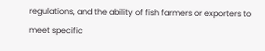regulations, and the ability of fish farmers or exporters to meet specific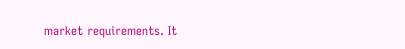market requirements. It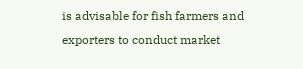is advisable for fish farmers and exporters to conduct market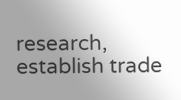research, establish trade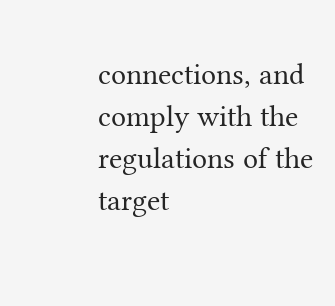connections, and comply with the regulations of the target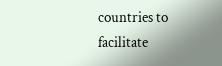countries to facilitate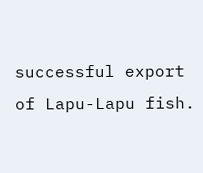successful export of Lapu-Lapu fish.